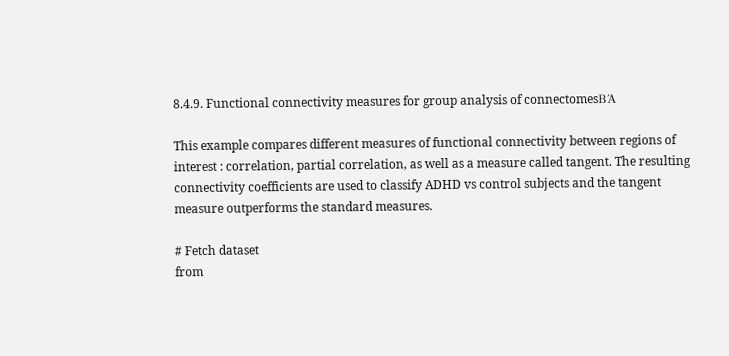8.4.9. Functional connectivity measures for group analysis of connectomesΒΆ

This example compares different measures of functional connectivity between regions of interest : correlation, partial correlation, as well as a measure called tangent. The resulting connectivity coefficients are used to classify ADHD vs control subjects and the tangent measure outperforms the standard measures.

# Fetch dataset
from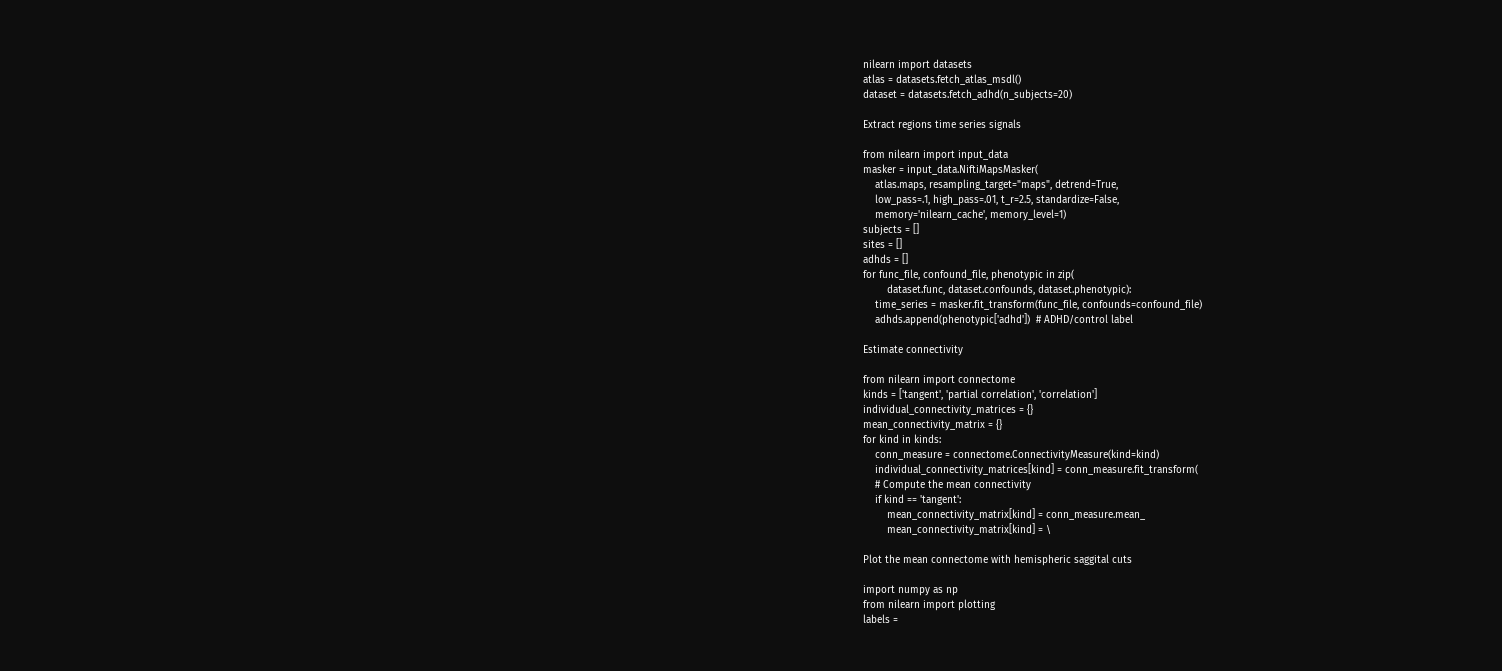nilearn import datasets
atlas = datasets.fetch_atlas_msdl()
dataset = datasets.fetch_adhd(n_subjects=20)

Extract regions time series signals

from nilearn import input_data
masker = input_data.NiftiMapsMasker(
    atlas.maps, resampling_target="maps", detrend=True,
    low_pass=.1, high_pass=.01, t_r=2.5, standardize=False,
    memory='nilearn_cache', memory_level=1)
subjects = []
sites = []
adhds = []
for func_file, confound_file, phenotypic in zip(
        dataset.func, dataset.confounds, dataset.phenotypic):
    time_series = masker.fit_transform(func_file, confounds=confound_file)
    adhds.append(phenotypic['adhd'])  # ADHD/control label

Estimate connectivity

from nilearn import connectome
kinds = ['tangent', 'partial correlation', 'correlation']
individual_connectivity_matrices = {}
mean_connectivity_matrix = {}
for kind in kinds:
    conn_measure = connectome.ConnectivityMeasure(kind=kind)
    individual_connectivity_matrices[kind] = conn_measure.fit_transform(
    # Compute the mean connectivity
    if kind == 'tangent':
        mean_connectivity_matrix[kind] = conn_measure.mean_
        mean_connectivity_matrix[kind] = \

Plot the mean connectome with hemispheric saggital cuts

import numpy as np
from nilearn import plotting
labels =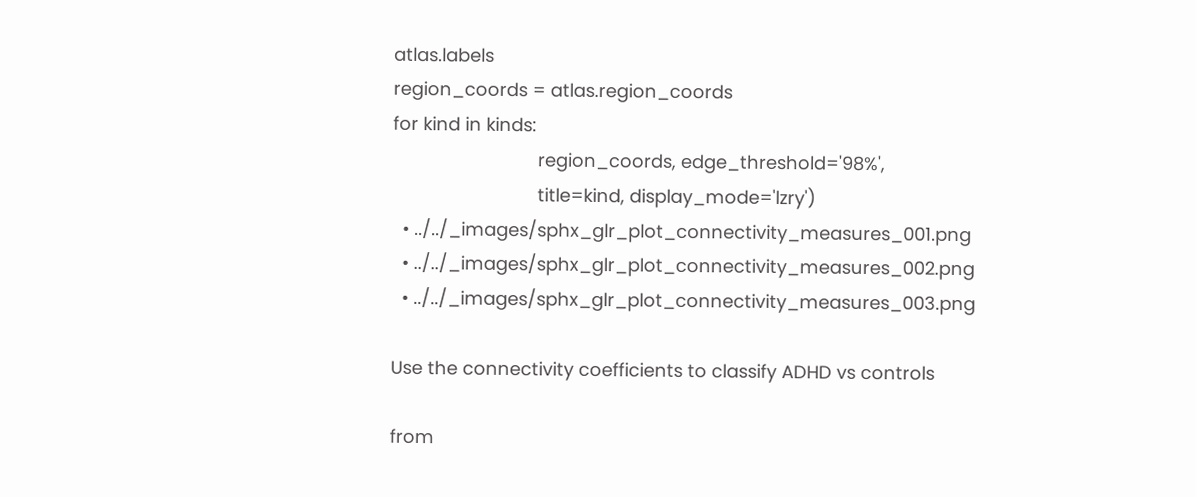atlas.labels
region_coords = atlas.region_coords
for kind in kinds:
                             region_coords, edge_threshold='98%',
                             title=kind, display_mode='lzry')
  • ../../_images/sphx_glr_plot_connectivity_measures_001.png
  • ../../_images/sphx_glr_plot_connectivity_measures_002.png
  • ../../_images/sphx_glr_plot_connectivity_measures_003.png

Use the connectivity coefficients to classify ADHD vs controls

from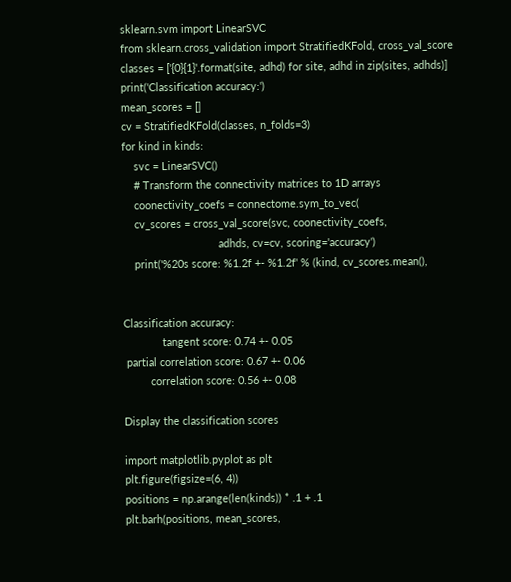sklearn.svm import LinearSVC
from sklearn.cross_validation import StratifiedKFold, cross_val_score
classes = ['{0}{1}'.format(site, adhd) for site, adhd in zip(sites, adhds)]
print('Classification accuracy:')
mean_scores = []
cv = StratifiedKFold(classes, n_folds=3)
for kind in kinds:
    svc = LinearSVC()
    # Transform the connectivity matrices to 1D arrays
    coonectivity_coefs = connectome.sym_to_vec(
    cv_scores = cross_val_score(svc, coonectivity_coefs,
                                adhds, cv=cv, scoring='accuracy')
    print('%20s score: %1.2f +- %1.2f' % (kind, cv_scores.mean(),


Classification accuracy:
             tangent score: 0.74 +- 0.05
 partial correlation score: 0.67 +- 0.06
         correlation score: 0.56 +- 0.08

Display the classification scores

import matplotlib.pyplot as plt
plt.figure(figsize=(6, 4))
positions = np.arange(len(kinds)) * .1 + .1
plt.barh(positions, mean_scores,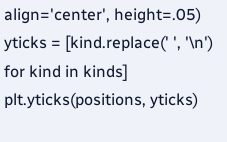align='center', height=.05)
yticks = [kind.replace(' ', '\n') for kind in kinds]
plt.yticks(positions, yticks)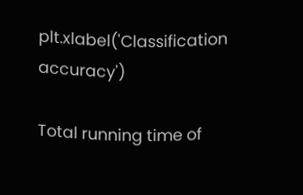plt.xlabel('Classification accuracy')

Total running time of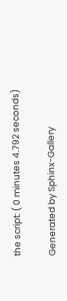the script: ( 0 minutes 4.792 seconds)

Generated by Sphinx-Gallery